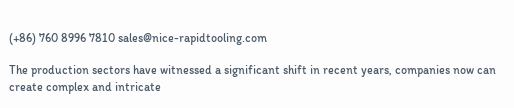(+86) 760 8996 7810 sales@nice-rapidtooling.com

The production sectors have witnessed a significant shift in recent years, companies now can create complex and intricate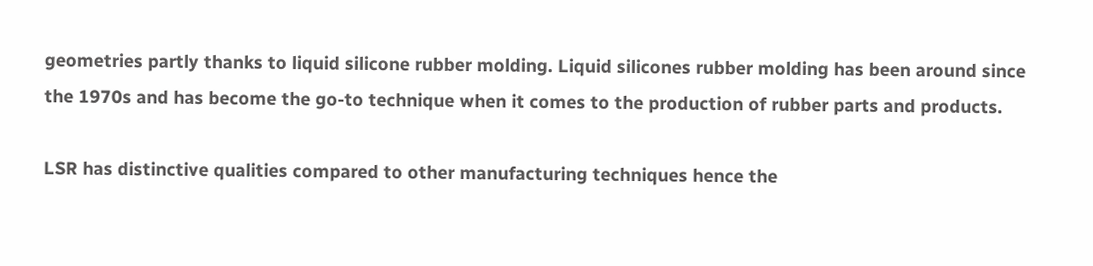geometries partly thanks to liquid silicone rubber molding. Liquid silicones rubber molding has been around since the 1970s and has become the go-to technique when it comes to the production of rubber parts and products.

LSR has distinctive qualities compared to other manufacturing techniques hence the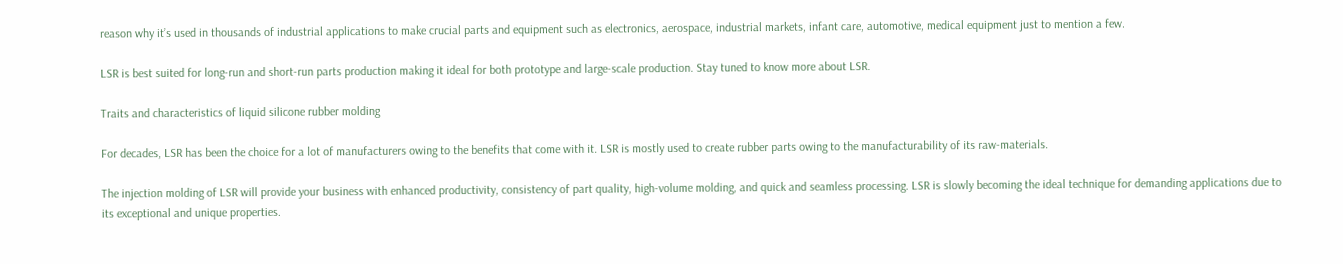reason why it’s used in thousands of industrial applications to make crucial parts and equipment such as electronics, aerospace, industrial markets, infant care, automotive, medical equipment just to mention a few.

LSR is best suited for long-run and short-run parts production making it ideal for both prototype and large-scale production. Stay tuned to know more about LSR.

Traits and characteristics of liquid silicone rubber molding

For decades, LSR has been the choice for a lot of manufacturers owing to the benefits that come with it. LSR is mostly used to create rubber parts owing to the manufacturability of its raw-materials.

The injection molding of LSR will provide your business with enhanced productivity, consistency of part quality, high-volume molding, and quick and seamless processing. LSR is slowly becoming the ideal technique for demanding applications due to its exceptional and unique properties.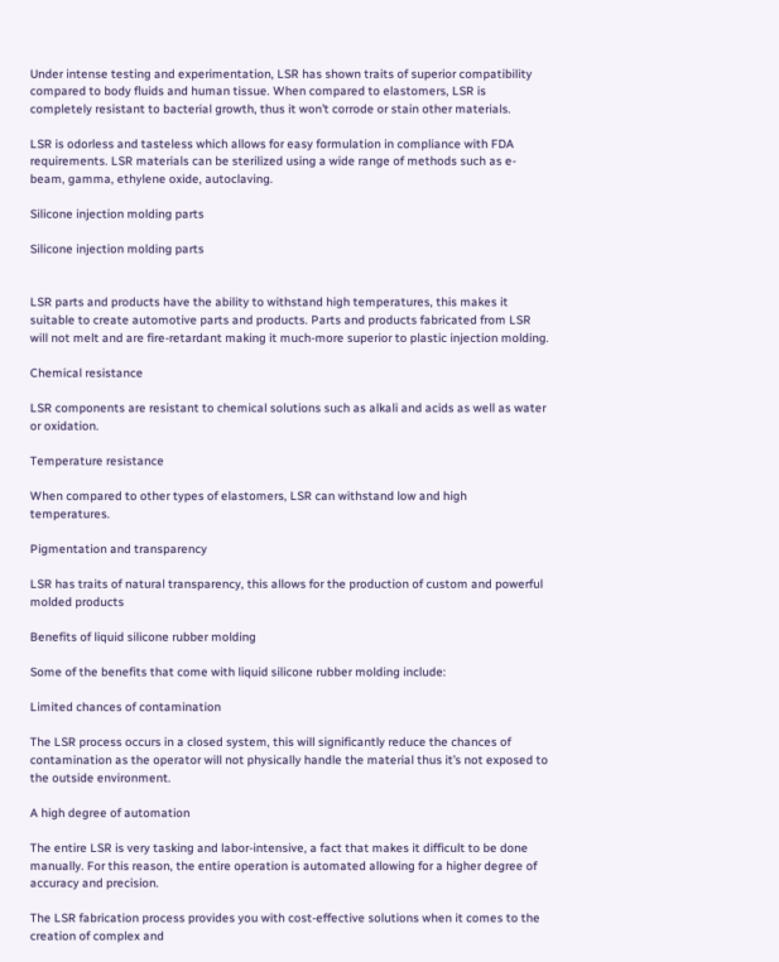Under intense testing and experimentation, LSR has shown traits of superior compatibility compared to body fluids and human tissue. When compared to elastomers, LSR is completely resistant to bacterial growth, thus it won’t corrode or stain other materials.

LSR is odorless and tasteless which allows for easy formulation in compliance with FDA requirements. LSR materials can be sterilized using a wide range of methods such as e-beam, gamma, ethylene oxide, autoclaving.

Silicone injection molding parts

Silicone injection molding parts


LSR parts and products have the ability to withstand high temperatures, this makes it suitable to create automotive parts and products. Parts and products fabricated from LSR will not melt and are fire-retardant making it much-more superior to plastic injection molding.

Chemical resistance

LSR components are resistant to chemical solutions such as alkali and acids as well as water or oxidation.

Temperature resistance

When compared to other types of elastomers, LSR can withstand low and high temperatures.

Pigmentation and transparency

LSR has traits of natural transparency, this allows for the production of custom and powerful molded products

Benefits of liquid silicone rubber molding

Some of the benefits that come with liquid silicone rubber molding include:

Limited chances of contamination

The LSR process occurs in a closed system, this will significantly reduce the chances of contamination as the operator will not physically handle the material thus it’s not exposed to the outside environment.

A high degree of automation

The entire LSR is very tasking and labor-intensive, a fact that makes it difficult to be done manually. For this reason, the entire operation is automated allowing for a higher degree of accuracy and precision.

The LSR fabrication process provides you with cost-effective solutions when it comes to the creation of complex and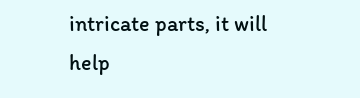intricate parts, it will help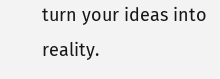turn your ideas into reality.